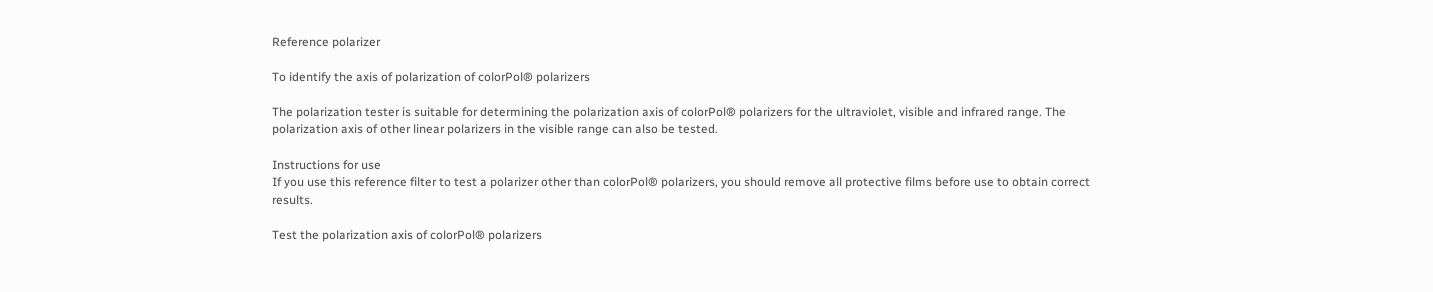Reference polarizer

To identify the axis of polarization of colorPol® polarizers

The polarization tester is suitable for determining the polarization axis of colorPol® polarizers for the ultraviolet, visible and infrared range. The polarization axis of other linear polarizers in the visible range can also be tested.

Instructions for use
If you use this reference filter to test a polarizer other than colorPol® polarizers, you should remove all protective films before use to obtain correct results.

Test the polarization axis of colorPol® polarizers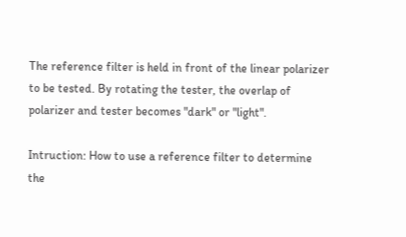The reference filter is held in front of the linear polarizer to be tested. By rotating the tester, the overlap of polarizer and tester becomes "dark" or "light".

Intruction: How to use a reference filter to determine the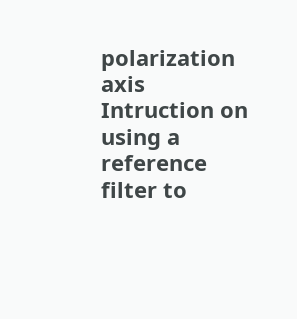polarization axis
Intruction on using a reference filter to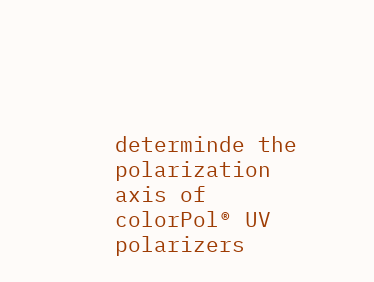determinde the polarization axis of colorPol® UV polarizers